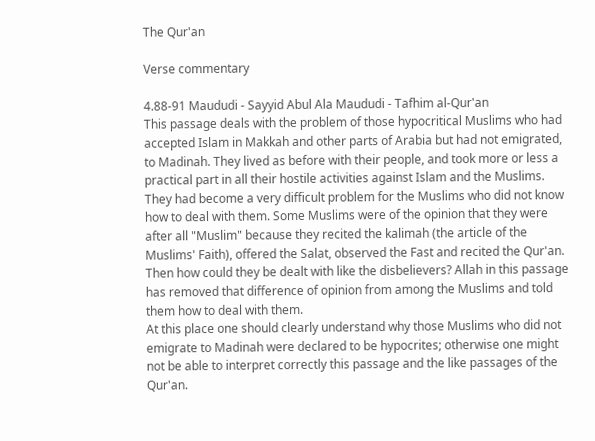The Qur'an

Verse commentary

4.88-91 Maududi - Sayyid Abul Ala Maududi - Tafhim al-Qur'an
This passage deals with the problem of those hypocritical Muslims who had accepted Islam in Makkah and other parts of Arabia but had not emigrated, to Madinah. They lived as before with their people, and took more or less a practical part in all their hostile activities against Islam and the Muslims. They had become a very difficult problem for the Muslims who did not know how to deal with them. Some Muslims were of the opinion that they were after all "Muslim" because they recited the kalimah (the article of the Muslims' Faith), offered the Salat, observed the Fast and recited the Qur'an. Then how could they be dealt with like the disbelievers? Allah in this passage has removed that difference of opinion from among the Muslims and told them how to deal with them.
At this place one should clearly understand why those Muslims who did not emigrate to Madinah were declared to be hypocrites; otherwise one might not be able to interpret correctly this passage and the like passages of the Qur'an.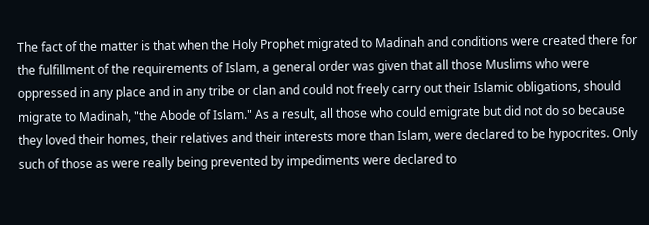The fact of the matter is that when the Holy Prophet migrated to Madinah and conditions were created there for the fulfillment of the requirements of Islam, a general order was given that all those Muslims who were oppressed in any place and in any tribe or clan and could not freely carry out their Islamic obligations, should migrate to Madinah, "the Abode of Islam." As a result, all those who could emigrate but did not do so because they loved their homes, their relatives and their interests more than Islam, were declared to be hypocrites. Only such of those as were really being prevented by impediments were declared to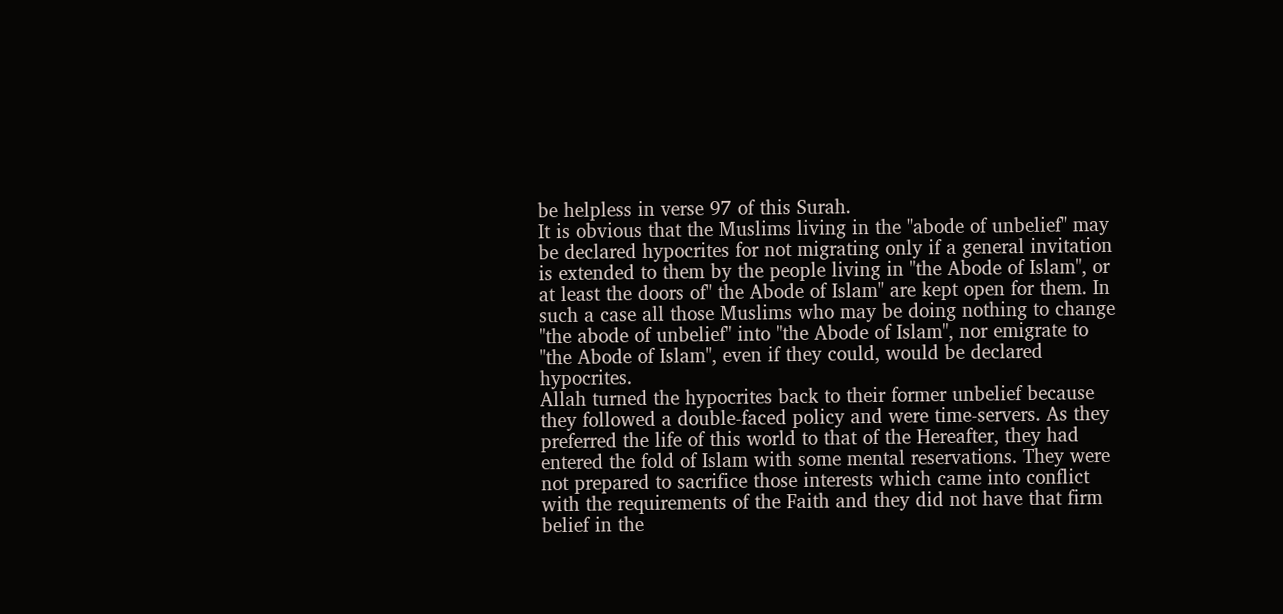be helpless in verse 97 of this Surah.
It is obvious that the Muslims living in the "abode of unbelief" may be declared hypocrites for not migrating only if a general invitation is extended to them by the people living in "the Abode of Islam", or at least the doors of" the Abode of Islam" are kept open for them. In such a case all those Muslims who may be doing nothing to change "the abode of unbelief" into "the Abode of Islam", nor emigrate to "the Abode of Islam", even if they could, would be declared hypocrites.
Allah turned the hypocrites back to their former unbelief because they followed a double-faced policy and were time-servers. As they preferred the life of this world to that of the Hereafter, they had entered the fold of Islam with some mental reservations. They were not prepared to sacrifice those interests which came into conflict with the requirements of the Faith and they did not have that firm belief in the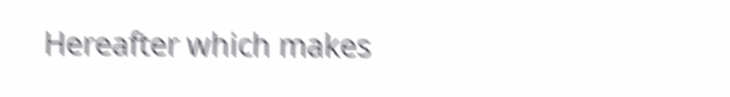Hereafter which makes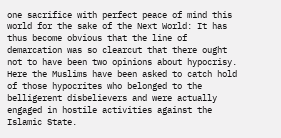one sacrifice with perfect peace of mind this world for the sake of the Next World: It has thus become obvious that the line of demarcation was so clearcut that there ought not to have been two opinions about hypocrisy.
Here the Muslims have been asked to catch hold of those hypocrites who belonged to the belligerent disbelievers and were actually engaged in hostile activities against the Islamic State.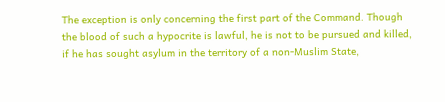The exception is only concerning the first part of the Command. Though the blood of such a hypocrite is lawful, he is not to be pursued and killed, if he has sought asylum in the territory of a non-Muslim State,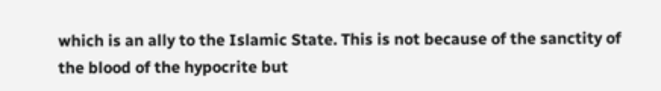which is an ally to the Islamic State. This is not because of the sanctity of the blood of the hypocrite but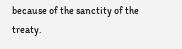because of the sanctity of the treaty.